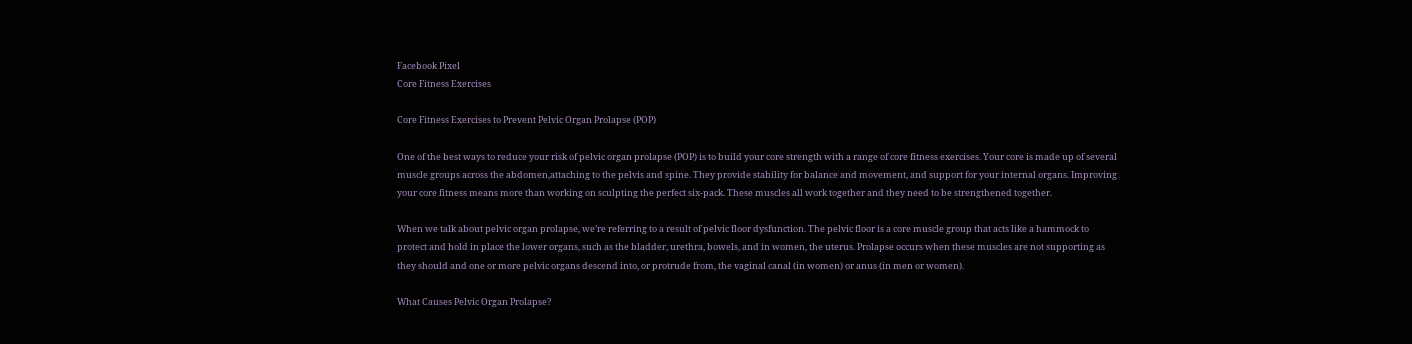Facebook Pixel
Core Fitness Exercises

Core Fitness Exercises to Prevent Pelvic Organ Prolapse (POP)

One of the best ways to reduce your risk of pelvic organ prolapse (POP) is to build your core strength with a range of core fitness exercises. Your core is made up of several muscle groups across the abdomen,attaching to the pelvis and spine. They provide stability for balance and movement, and support for your internal organs. Improving your core fitness means more than working on sculpting the perfect six-pack. These muscles all work together and they need to be strengthened together.

When we talk about pelvic organ prolapse, we’re referring to a result of pelvic floor dysfunction. The pelvic floor is a core muscle group that acts like a hammock to protect and hold in place the lower organs, such as the bladder, urethra, bowels, and in women, the uterus. Prolapse occurs when these muscles are not supporting as they should and one or more pelvic organs descend into, or protrude from, the vaginal canal (in women) or anus (in men or women).

What Causes Pelvic Organ Prolapse?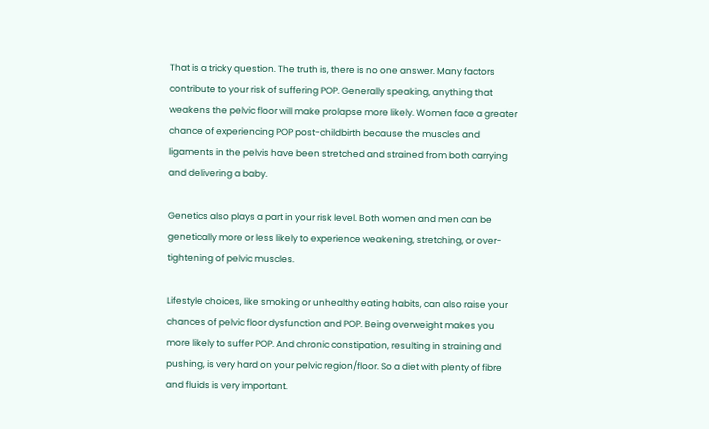That is a tricky question. The truth is, there is no one answer. Many factors contribute to your risk of suffering POP. Generally speaking, anything that weakens the pelvic floor will make prolapse more likely. Women face a greater chance of experiencing POP post-childbirth because the muscles and ligaments in the pelvis have been stretched and strained from both carrying and delivering a baby.

Genetics also plays a part in your risk level. Both women and men can be genetically more or less likely to experience weakening, stretching, or over-tightening of pelvic muscles.

Lifestyle choices, like smoking or unhealthy eating habits, can also raise your chances of pelvic floor dysfunction and POP. Being overweight makes you more likely to suffer POP. And chronic constipation, resulting in straining and pushing, is very hard on your pelvic region/floor. So a diet with plenty of fibre and fluids is very important.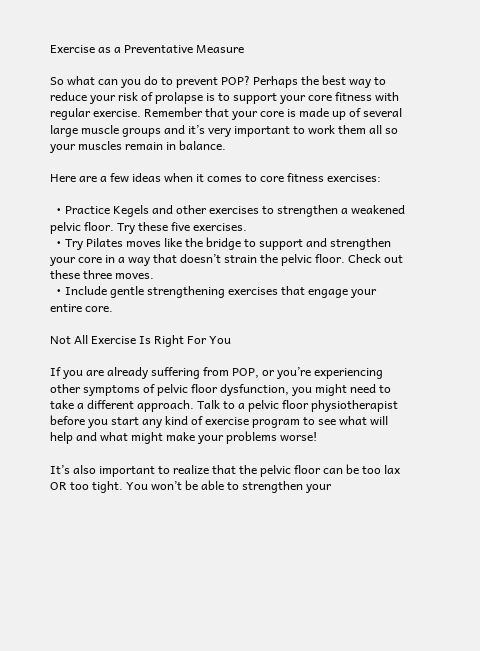Exercise as a Preventative Measure

So what can you do to prevent POP? Perhaps the best way to reduce your risk of prolapse is to support your core fitness with regular exercise. Remember that your core is made up of several large muscle groups and it’s very important to work them all so your muscles remain in balance.

Here are a few ideas when it comes to core fitness exercises:

  • Practice Kegels and other exercises to strengthen a weakened pelvic floor. Try these five exercises.
  • Try Pilates moves like the bridge to support and strengthen your core in a way that doesn’t strain the pelvic floor. Check out these three moves.
  • Include gentle strengthening exercises that engage your entire core.

Not All Exercise Is Right For You

If you are already suffering from POP, or you’re experiencing other symptoms of pelvic floor dysfunction, you might need to take a different approach. Talk to a pelvic floor physiotherapist before you start any kind of exercise program to see what will help and what might make your problems worse!

It’s also important to realize that the pelvic floor can be too lax OR too tight. You won’t be able to strengthen your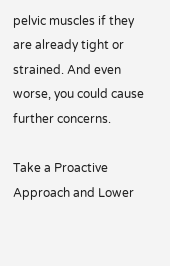pelvic muscles if they are already tight or strained. And even worse, you could cause further concerns.

Take a Proactive Approach and Lower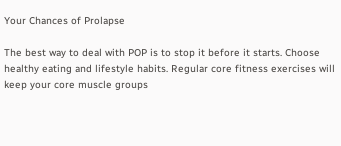Your Chances of Prolapse

The best way to deal with POP is to stop it before it starts. Choose healthy eating and lifestyle habits. Regular core fitness exercises will keep your core muscle groups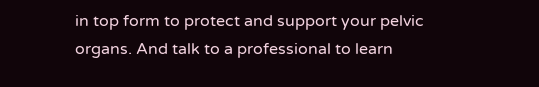in top form to protect and support your pelvic organs. And talk to a professional to learn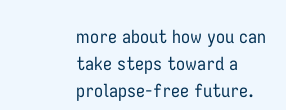more about how you can take steps toward a prolapse-free future.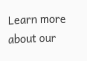Learn more about our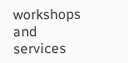workshops and services